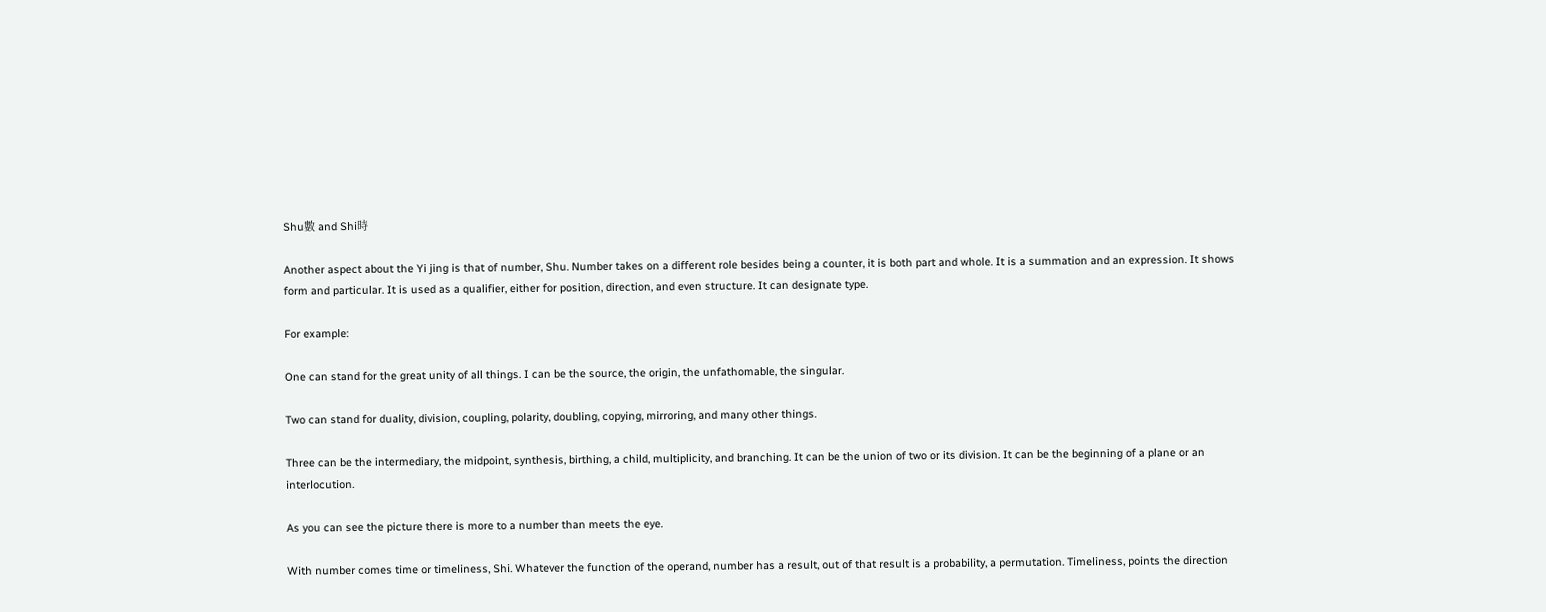Shu數 and Shi時

Another aspect about the Yi jing is that of number, Shu. Number takes on a different role besides being a counter, it is both part and whole. It is a summation and an expression. It shows form and particular. It is used as a qualifier, either for position, direction, and even structure. It can designate type.

For example:

One can stand for the great unity of all things. I can be the source, the origin, the unfathomable, the singular.

Two can stand for duality, division, coupling, polarity, doubling, copying, mirroring, and many other things.

Three can be the intermediary, the midpoint, synthesis, birthing, a child, multiplicity, and branching. It can be the union of two or its division. It can be the beginning of a plane or an interlocution.

As you can see the picture there is more to a number than meets the eye.

With number comes time or timeliness, Shi. Whatever the function of the operand, number has a result, out of that result is a probability, a permutation. Timeliness, points the direction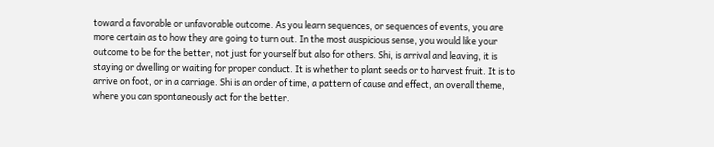toward a favorable or unfavorable outcome. As you learn sequences, or sequences of events, you are more certain as to how they are going to turn out. In the most auspicious sense, you would like your outcome to be for the better, not just for yourself but also for others. Shi, is arrival and leaving, it is staying or dwelling or waiting for proper conduct. It is whether to plant seeds or to harvest fruit. It is to arrive on foot, or in a carriage. Shi is an order of time, a pattern of cause and effect, an overall theme, where you can spontaneously act for the better.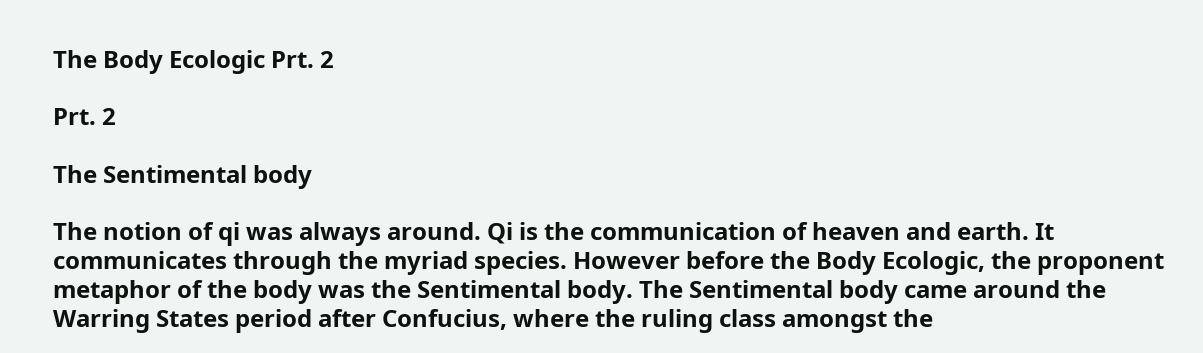The Body Ecologic Prt. 2

Prt. 2

The Sentimental body

The notion of qi was always around. Qi is the communication of heaven and earth. It communicates through the myriad species. However before the Body Ecologic, the proponent metaphor of the body was the Sentimental body. The Sentimental body came around the Warring States period after Confucius, where the ruling class amongst the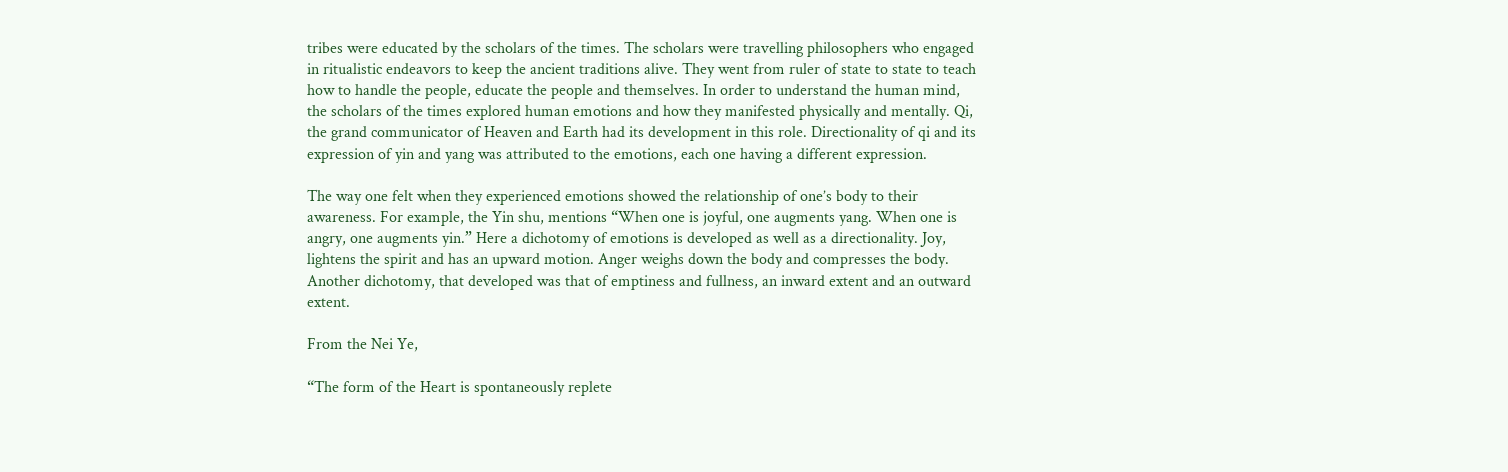tribes were educated by the scholars of the times. The scholars were travelling philosophers who engaged in ritualistic endeavors to keep the ancient traditions alive. They went from ruler of state to state to teach how to handle the people, educate the people and themselves. In order to understand the human mind, the scholars of the times explored human emotions and how they manifested physically and mentally. Qi, the grand communicator of Heaven and Earth had its development in this role. Directionality of qi and its expression of yin and yang was attributed to the emotions, each one having a different expression.

The way one felt when they experienced emotions showed the relationship of one’s body to their awareness. For example, the Yin shu, mentions “When one is joyful, one augments yang. When one is angry, one augments yin.” Here a dichotomy of emotions is developed as well as a directionality. Joy, lightens the spirit and has an upward motion. Anger weighs down the body and compresses the body.  Another dichotomy, that developed was that of emptiness and fullness, an inward extent and an outward extent.

From the Nei Ye,

“The form of the Heart is spontaneously replete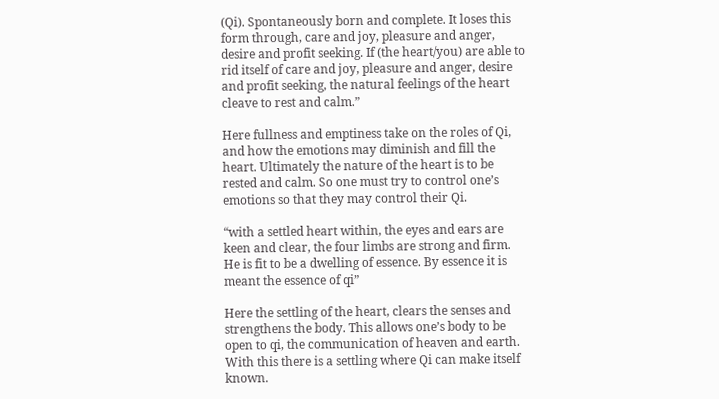(Qi). Spontaneously born and complete. It loses this form through, care and joy, pleasure and anger, desire and profit seeking. If (the heart/you) are able to rid itself of care and joy, pleasure and anger, desire and profit seeking, the natural feelings of the heart cleave to rest and calm.”

Here fullness and emptiness take on the roles of Qi, and how the emotions may diminish and fill the heart. Ultimately the nature of the heart is to be rested and calm. So one must try to control one’s emotions so that they may control their Qi.

“with a settled heart within, the eyes and ears are keen and clear, the four limbs are strong and firm. He is fit to be a dwelling of essence. By essence it is meant the essence of qi”

Here the settling of the heart, clears the senses and strengthens the body. This allows one’s body to be open to qi, the communication of heaven and earth. With this there is a settling where Qi can make itself known.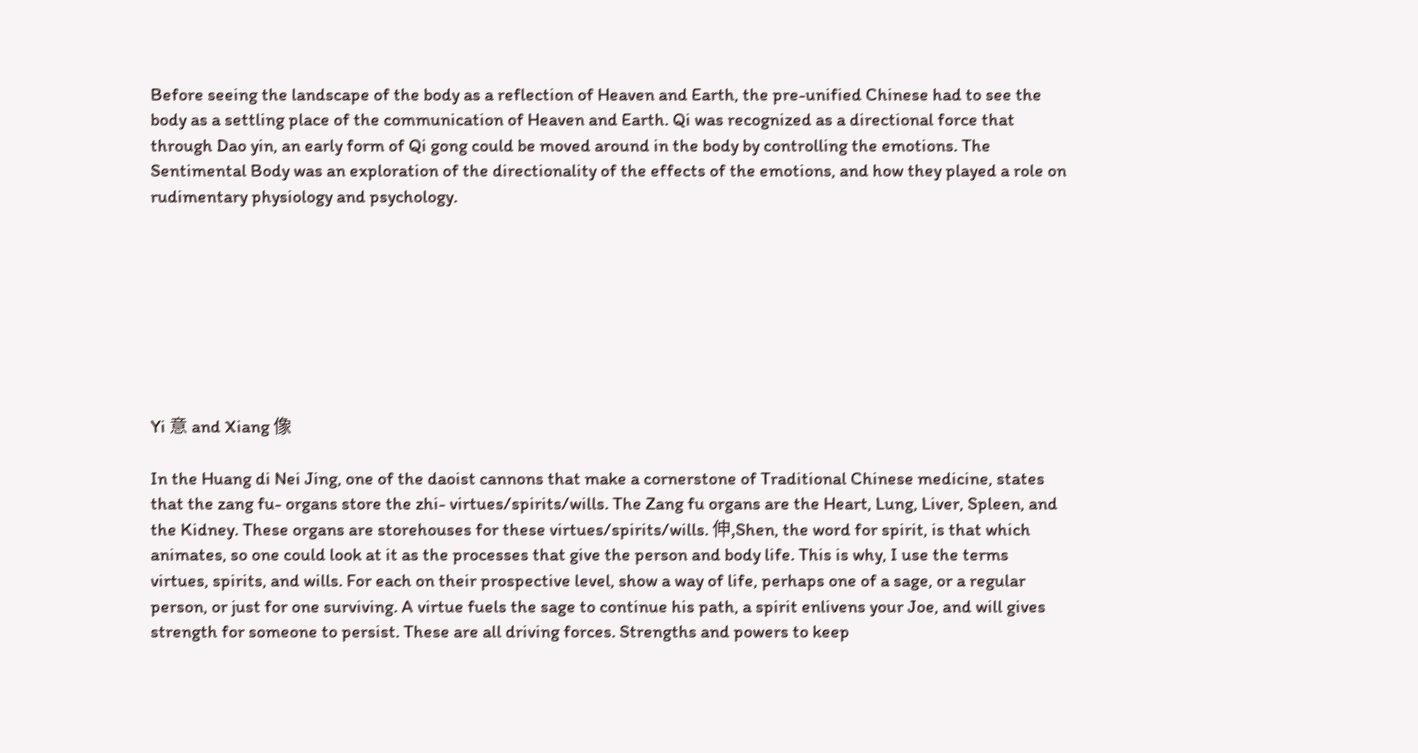Before seeing the landscape of the body as a reflection of Heaven and Earth, the pre-unified Chinese had to see the body as a settling place of the communication of Heaven and Earth. Qi was recognized as a directional force that through Dao yin, an early form of Qi gong could be moved around in the body by controlling the emotions. The Sentimental Body was an exploration of the directionality of the effects of the emotions, and how they played a role on rudimentary physiology and psychology.








Yi 意 and Xiang 像

In the Huang di Nei Jing, one of the daoist cannons that make a cornerstone of Traditional Chinese medicine, states that the zang fu- organs store the zhi- virtues/spirits/wills. The Zang fu organs are the Heart, Lung, Liver, Spleen, and the Kidney. These organs are storehouses for these virtues/spirits/wills. 伸,Shen, the word for spirit, is that which animates, so one could look at it as the processes that give the person and body life. This is why, I use the terms virtues, spirits, and wills. For each on their prospective level, show a way of life, perhaps one of a sage, or a regular person, or just for one surviving. A virtue fuels the sage to continue his path, a spirit enlivens your Joe, and will gives strength for someone to persist. These are all driving forces. Strengths and powers to keep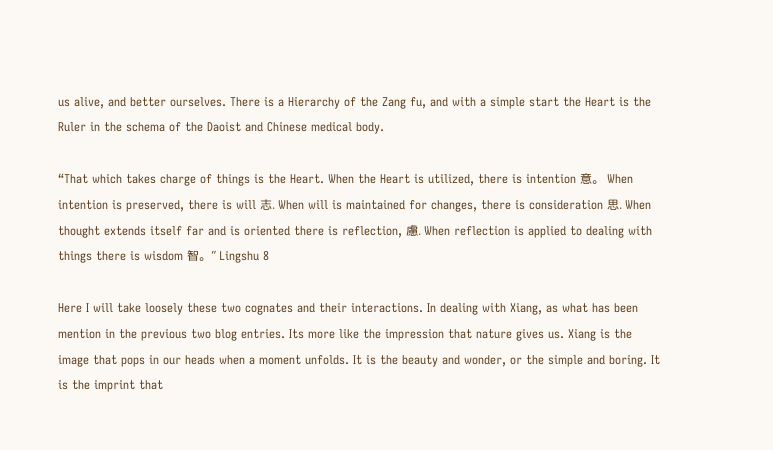us alive, and better ourselves. There is a Hierarchy of the Zang fu, and with a simple start the Heart is the Ruler in the schema of the Daoist and Chinese medical body.

“That which takes charge of things is the Heart. When the Heart is utilized, there is intention 意。 When intention is preserved, there is will 志. When will is maintained for changes, there is consideration 思. When thought extends itself far and is oriented there is reflection, 慮. When reflection is applied to dealing with things there is wisdom 智。” Lingshu 8

Here I will take loosely these two cognates and their interactions. In dealing with Xiang, as what has been mention in the previous two blog entries. Its more like the impression that nature gives us. Xiang is the image that pops in our heads when a moment unfolds. It is the beauty and wonder, or the simple and boring. It is the imprint that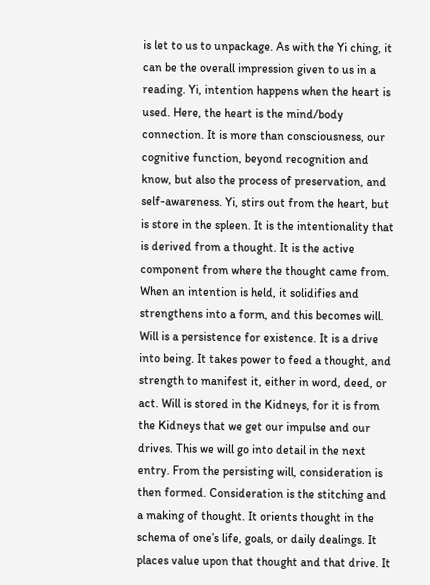is let to us to unpackage. As with the Yi ching, it can be the overall impression given to us in a reading. Yi, intention happens when the heart is used. Here, the heart is the mind/body connection. It is more than consciousness, our cognitive function, beyond recognition and know, but also the process of preservation, and self-awareness. Yi, stirs out from the heart, but is store in the spleen. It is the intentionality that is derived from a thought. It is the active component from where the thought came from. When an intention is held, it solidifies and strengthens into a form, and this becomes will. Will is a persistence for existence. It is a drive into being. It takes power to feed a thought, and strength to manifest it, either in word, deed, or act. Will is stored in the Kidneys, for it is from the Kidneys that we get our impulse and our drives. This we will go into detail in the next entry. From the persisting will, consideration is then formed. Consideration is the stitching and a making of thought. It orients thought in the schema of one’s life, goals, or daily dealings. It places value upon that thought and that drive. It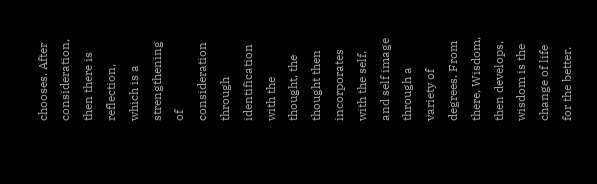chooses. After consideration, then there is reflection, which is a strengthening of consideration through identification with the thought, the thought then incorporates with the self, and self image through a variety of degrees. From there, Wisdom, then develops, wisdom is the change of life for the better.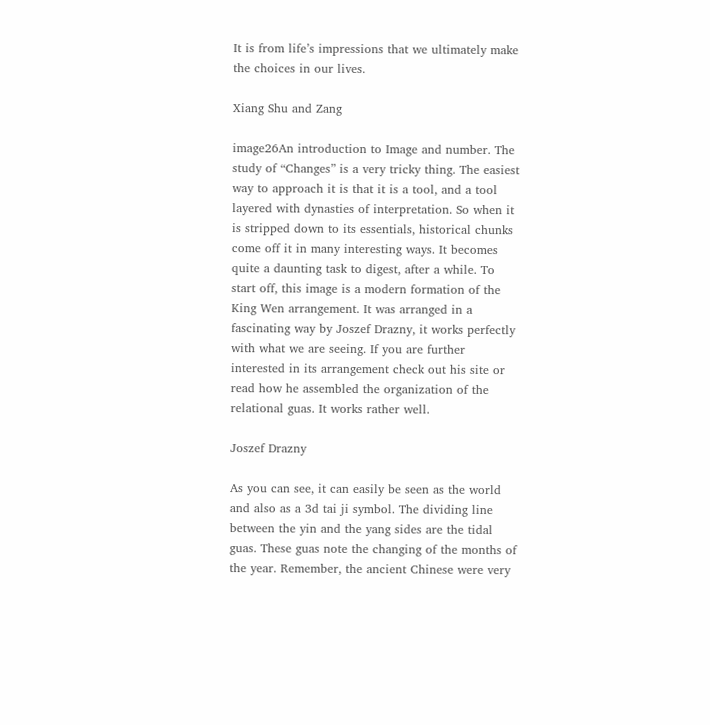It is from life’s impressions that we ultimately make the choices in our lives.

Xiang Shu and Zang

image26An introduction to Image and number. The study of “Changes” is a very tricky thing. The easiest way to approach it is that it is a tool, and a tool layered with dynasties of interpretation. So when it is stripped down to its essentials, historical chunks come off it in many interesting ways. It becomes quite a daunting task to digest, after a while. To start off, this image is a modern formation of the King Wen arrangement. It was arranged in a fascinating way by Joszef Drazny, it works perfectly with what we are seeing. If you are further interested in its arrangement check out his site or read how he assembled the organization of the relational guas. It works rather well.

Joszef Drazny

As you can see, it can easily be seen as the world and also as a 3d tai ji symbol. The dividing line between the yin and the yang sides are the tidal guas. These guas note the changing of the months of the year. Remember, the ancient Chinese were very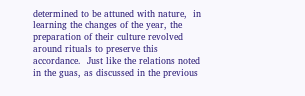determined to be attuned with nature,  in learning the changes of the year, the preparation of their culture revolved around rituals to preserve this accordance.  Just like the relations noted in the guas, as discussed in the previous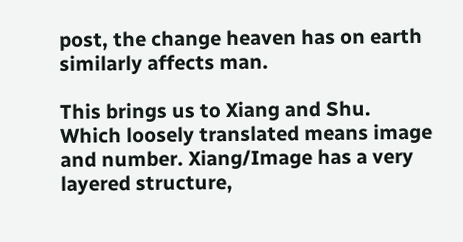post, the change heaven has on earth similarly affects man.

This brings us to Xiang and Shu. Which loosely translated means image and number. Xiang/Image has a very layered structure,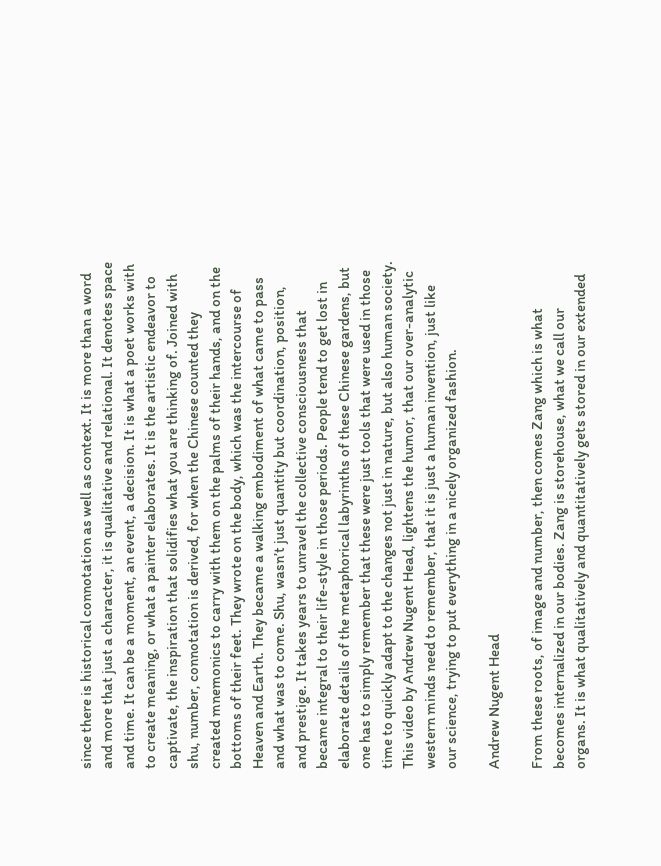since there is historical connotation as well as context. It is more than a word and more that just a character, it is qualitative and relational. It denotes space and time. It can be a moment, an event, a decision. It is what a poet works with to create meaning, or what a painter elaborates. It is the artistic endeavor to captivate, the inspiration that solidifies what you are thinking of. Joined with shu, number, connotation is derived, for when the Chinese counted they created mnemonics to carry with them on the palms of their hands, and on the bottoms of their feet. They wrote on the body, which was the intercourse of Heaven and Earth. They became a walking embodiment of what came to pass and what was to come. Shu, wasn’t just quantity but coordination, position, and prestige. It takes years to unravel the collective consciousness that became integral to their life-style in those periods. People tend to get lost in elaborate details of the metaphorical labyrinths of these Chinese gardens, but one has to simply remember that these were just tools that were used in those time to quickly adapt to the changes not just in nature, but also human society. This video by Andrew Nugent Head, lightens the humor, that our over-analytic western minds need to remember, that it is just a human invention, just like our science, trying to put everything in a nicely organized fashion.

Andrew Nugent Head

From these roots, of image and number, then comes Zang which is what becomes internalized in our bodies. Zang is storehouse, what we call our organs. It is what qualitatively and quantitatively gets stored in our extended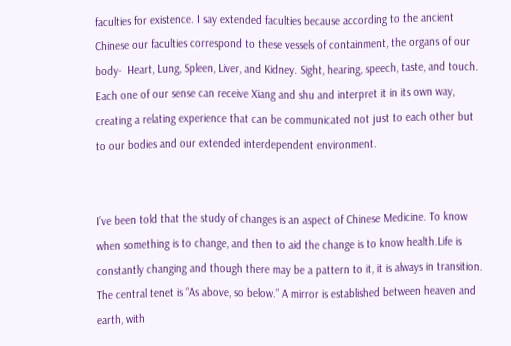faculties for existence. I say extended faculties because according to the ancient Chinese our faculties correspond to these vessels of containment, the organs of our body-  Heart, Lung, Spleen, Liver, and Kidney. Sight, hearing, speech, taste, and touch. Each one of our sense can receive Xiang and shu and interpret it in its own way, creating a relating experience that can be communicated not just to each other but to our bodies and our extended interdependent environment.


I’ve been told that the study of changes is an aspect of Chinese Medicine. To know when something is to change, and then to aid the change is to know health.Life is constantly changing and though there may be a pattern to it, it is always in transition. The central tenet is “As above, so below.” A mirror is established between heaven and earth, with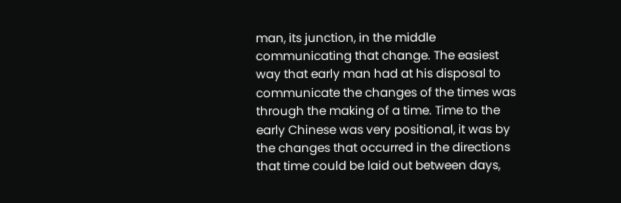man, its junction, in the middle communicating that change. The easiest way that early man had at his disposal to communicate the changes of the times was through the making of a time. Time to the early Chinese was very positional, it was by the changes that occurred in the directions that time could be laid out between days,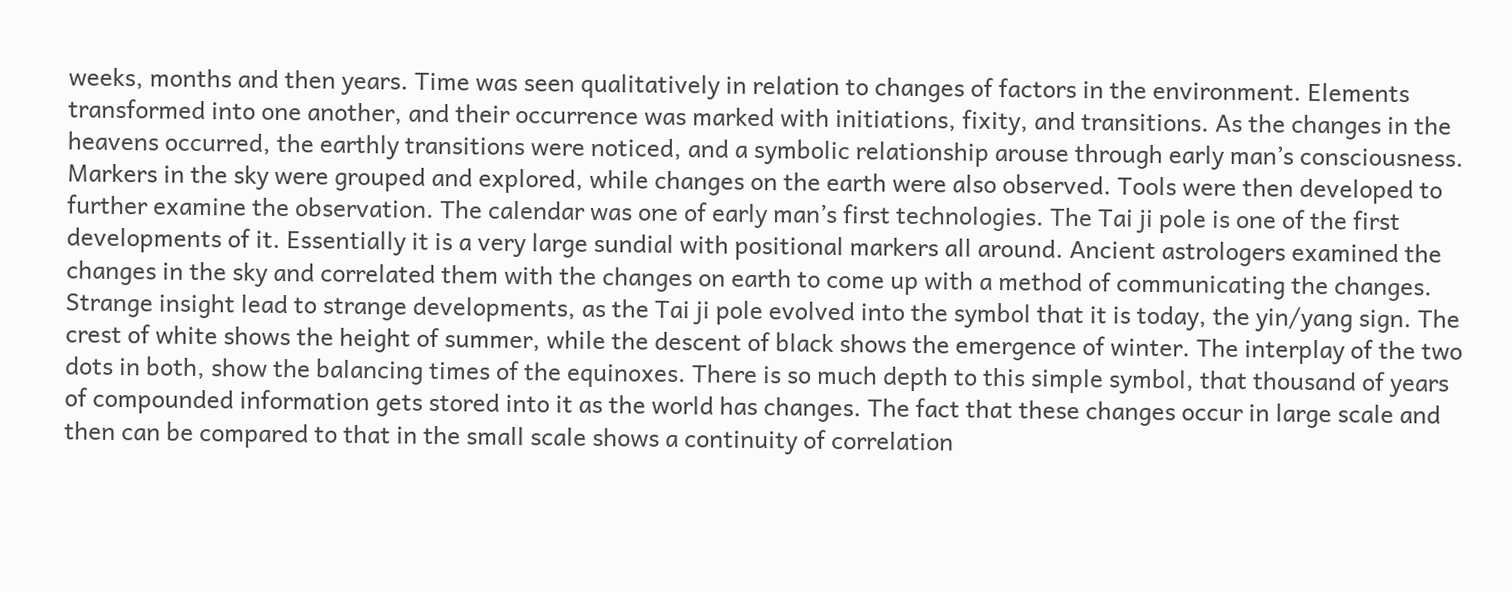weeks, months and then years. Time was seen qualitatively in relation to changes of factors in the environment. Elements transformed into one another, and their occurrence was marked with initiations, fixity, and transitions. As the changes in the heavens occurred, the earthly transitions were noticed, and a symbolic relationship arouse through early man’s consciousness. Markers in the sky were grouped and explored, while changes on the earth were also observed. Tools were then developed to further examine the observation. The calendar was one of early man’s first technologies. The Tai ji pole is one of the first developments of it. Essentially it is a very large sundial with positional markers all around. Ancient astrologers examined the changes in the sky and correlated them with the changes on earth to come up with a method of communicating the changes. Strange insight lead to strange developments, as the Tai ji pole evolved into the symbol that it is today, the yin/yang sign. The crest of white shows the height of summer, while the descent of black shows the emergence of winter. The interplay of the two dots in both, show the balancing times of the equinoxes. There is so much depth to this simple symbol, that thousand of years of compounded information gets stored into it as the world has changes. The fact that these changes occur in large scale and then can be compared to that in the small scale shows a continuity of correlation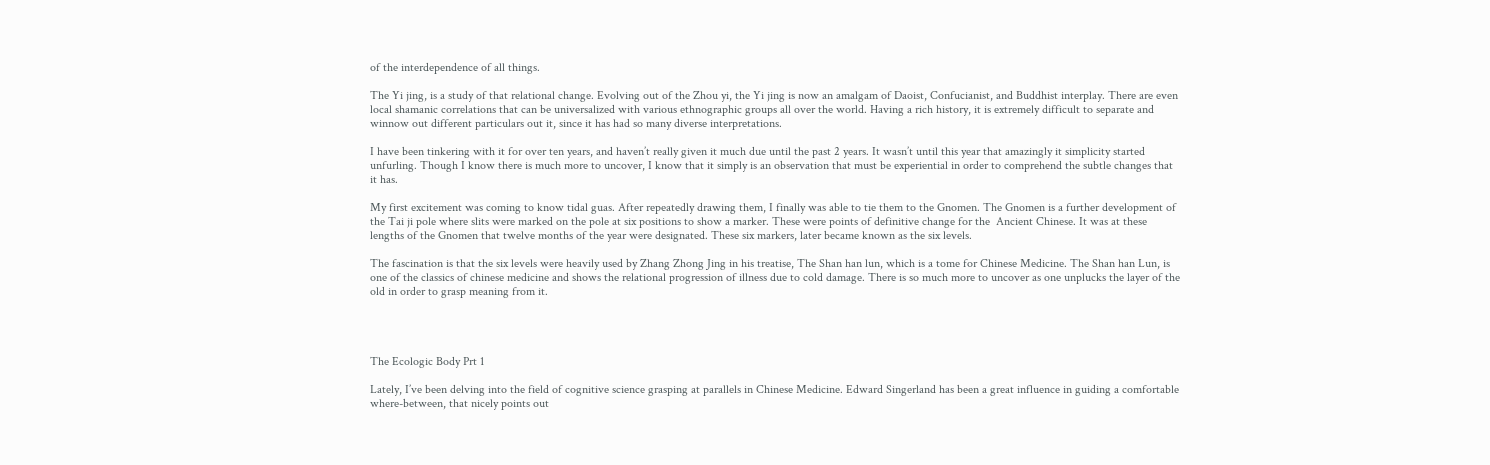of the interdependence of all things.

The Yi jing, is a study of that relational change. Evolving out of the Zhou yi, the Yi jing is now an amalgam of Daoist, Confucianist, and Buddhist interplay. There are even local shamanic correlations that can be universalized with various ethnographic groups all over the world. Having a rich history, it is extremely difficult to separate and winnow out different particulars out it, since it has had so many diverse interpretations.

I have been tinkering with it for over ten years, and haven’t really given it much due until the past 2 years. It wasn’t until this year that amazingly it simplicity started unfurling. Though I know there is much more to uncover, I know that it simply is an observation that must be experiential in order to comprehend the subtle changes that it has.

My first excitement was coming to know tidal guas. After repeatedly drawing them, I finally was able to tie them to the Gnomen. The Gnomen is a further development of the Tai ji pole where slits were marked on the pole at six positions to show a marker. These were points of definitive change for the  Ancient Chinese. It was at these lengths of the Gnomen that twelve months of the year were designated. These six markers, later became known as the six levels.

The fascination is that the six levels were heavily used by Zhang Zhong Jing in his treatise, The Shan han lun, which is a tome for Chinese Medicine. The Shan han Lun, is one of the classics of chinese medicine and shows the relational progression of illness due to cold damage. There is so much more to uncover as one unplucks the layer of the old in order to grasp meaning from it.




The Ecologic Body Prt 1

Lately, I’ve been delving into the field of cognitive science grasping at parallels in Chinese Medicine. Edward Singerland has been a great influence in guiding a comfortable where-between, that nicely points out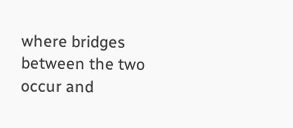where bridges between the two occur and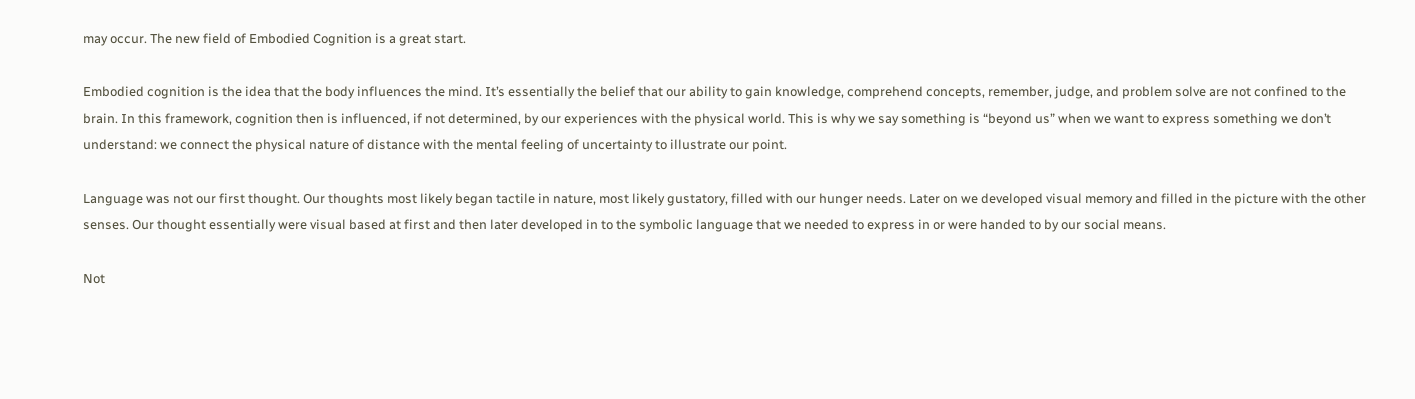may occur. The new field of Embodied Cognition is a great start.

Embodied cognition is the idea that the body influences the mind. It’s essentially the belief that our ability to gain knowledge, comprehend concepts, remember, judge, and problem solve are not confined to the brain. In this framework, cognition then is influenced, if not determined, by our experiences with the physical world. This is why we say something is “beyond us” when we want to express something we don’t understand: we connect the physical nature of distance with the mental feeling of uncertainty to illustrate our point.

Language was not our first thought. Our thoughts most likely began tactile in nature, most likely gustatory, filled with our hunger needs. Later on we developed visual memory and filled in the picture with the other senses. Our thought essentially were visual based at first and then later developed in to the symbolic language that we needed to express in or were handed to by our social means.

Not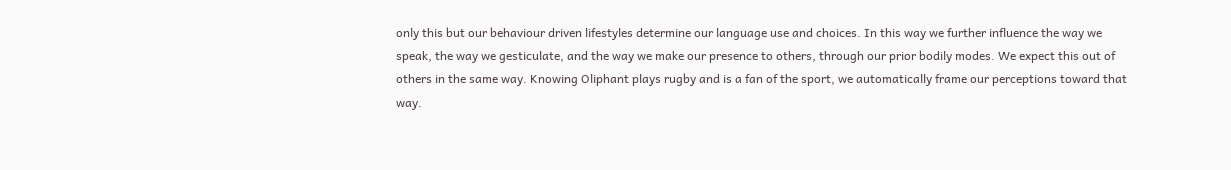only this but our behaviour driven lifestyles determine our language use and choices. In this way we further influence the way we speak, the way we gesticulate, and the way we make our presence to others, through our prior bodily modes. We expect this out of others in the same way. Knowing Oliphant plays rugby and is a fan of the sport, we automatically frame our perceptions toward that way.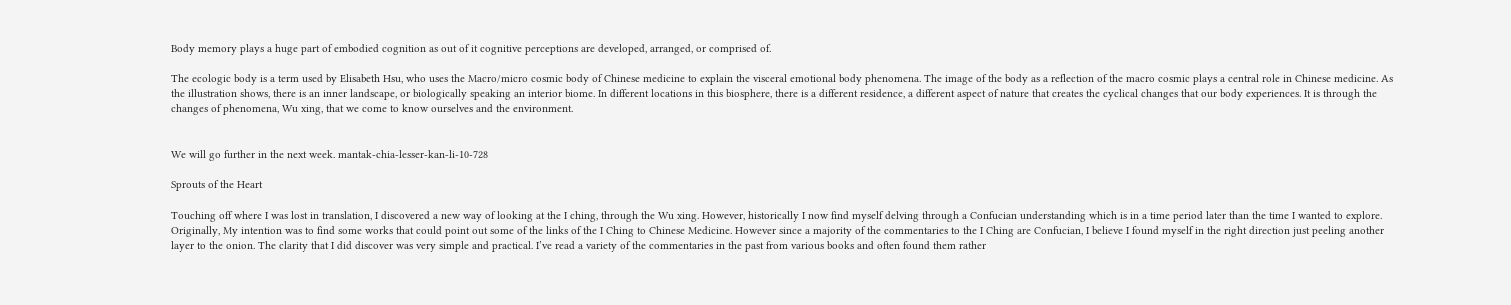Body memory plays a huge part of embodied cognition as out of it cognitive perceptions are developed, arranged, or comprised of.

The ecologic body is a term used by Elisabeth Hsu, who uses the Macro/micro cosmic body of Chinese medicine to explain the visceral emotional body phenomena. The image of the body as a reflection of the macro cosmic plays a central role in Chinese medicine. As the illustration shows, there is an inner landscape, or biologically speaking an interior biome. In different locations in this biosphere, there is a different residence, a different aspect of nature that creates the cyclical changes that our body experiences. It is through the changes of phenomena, Wu xing, that we come to know ourselves and the environment.


We will go further in the next week. mantak-chia-lesser-kan-li-10-728

Sprouts of the Heart

Touching off where I was lost in translation, I discovered a new way of looking at the I ching, through the Wu xing. However, historically I now find myself delving through a Confucian understanding which is in a time period later than the time I wanted to explore. Originally, My intention was to find some works that could point out some of the links of the I Ching to Chinese Medicine. However since a majority of the commentaries to the I Ching are Confucian, I believe I found myself in the right direction just peeling another layer to the onion. The clarity that I did discover was very simple and practical. I’ve read a variety of the commentaries in the past from various books and often found them rather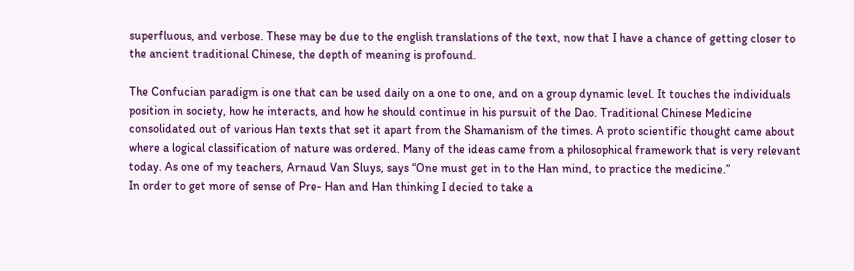superfluous, and verbose. These may be due to the english translations of the text, now that I have a chance of getting closer to the ancient traditional Chinese, the depth of meaning is profound.

The Confucian paradigm is one that can be used daily on a one to one, and on a group dynamic level. It touches the individuals position in society, how he interacts, and how he should continue in his pursuit of the Dao. Traditional Chinese Medicine consolidated out of various Han texts that set it apart from the Shamanism of the times. A proto scientific thought came about where a logical classification of nature was ordered. Many of the ideas came from a philosophical framework that is very relevant today. As one of my teachers, Arnaud Van Sluys, says “One must get in to the Han mind, to practice the medicine.”
In order to get more of sense of Pre- Han and Han thinking I decied to take a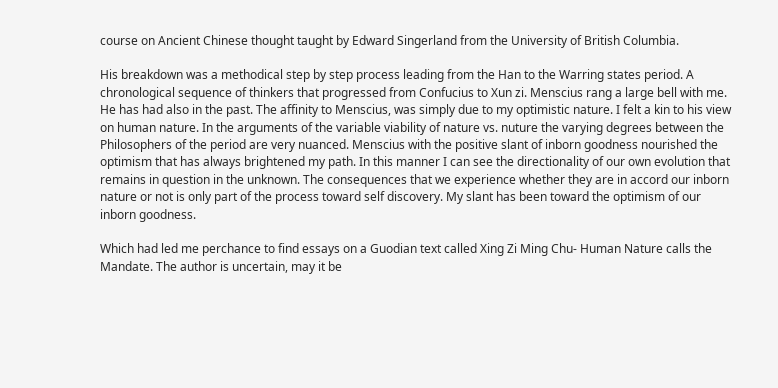course on Ancient Chinese thought taught by Edward Singerland from the University of British Columbia.

His breakdown was a methodical step by step process leading from the Han to the Warring states period. A chronological sequence of thinkers that progressed from Confucius to Xun zi. Menscius rang a large bell with me. He has had also in the past. The affinity to Menscius, was simply due to my optimistic nature. I felt a kin to his view on human nature. In the arguments of the variable viability of nature vs. nuture the varying degrees between the Philosophers of the period are very nuanced. Menscius with the positive slant of inborn goodness nourished the optimism that has always brightened my path. In this manner I can see the directionality of our own evolution that remains in question in the unknown. The consequences that we experience whether they are in accord our inborn nature or not is only part of the process toward self discovery. My slant has been toward the optimism of our inborn goodness.

Which had led me perchance to find essays on a Guodian text called Xing Zi Ming Chu- Human Nature calls the Mandate. The author is uncertain, may it be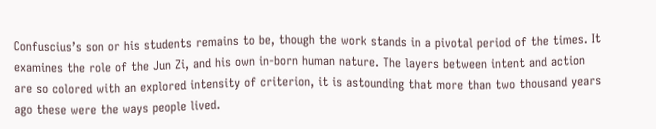Confuscius’s son or his students remains to be, though the work stands in a pivotal period of the times. It examines the role of the Jun Zi, and his own in-born human nature. The layers between intent and action are so colored with an explored intensity of criterion, it is astounding that more than two thousand years ago these were the ways people lived.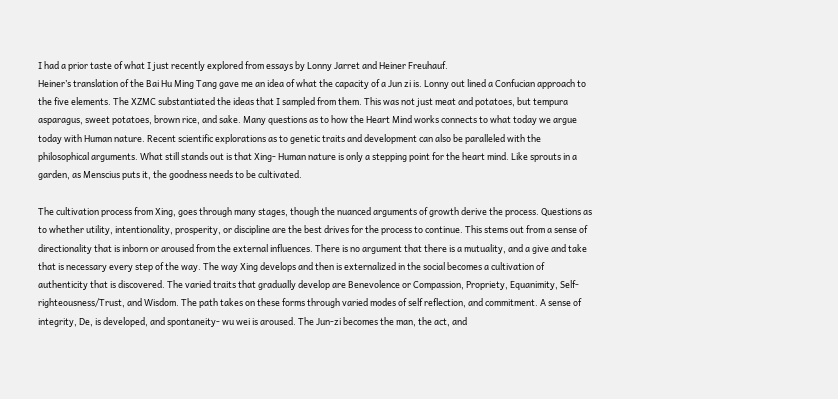I had a prior taste of what I just recently explored from essays by Lonny Jarret and Heiner Freuhauf.
Heiner’s translation of the Bai Hu Ming Tang gave me an idea of what the capacity of a Jun zi is. Lonny out lined a Confucian approach to the five elements. The XZMC substantiated the ideas that I sampled from them. This was not just meat and potatoes, but tempura asparagus, sweet potatoes, brown rice, and sake. Many questions as to how the Heart Mind works connects to what today we argue today with Human nature. Recent scientific explorations as to genetic traits and development can also be paralleled with the philosophical arguments. What still stands out is that Xing- Human nature is only a stepping point for the heart mind. Like sprouts in a garden, as Menscius puts it, the goodness needs to be cultivated.

The cultivation process from Xing, goes through many stages, though the nuanced arguments of growth derive the process. Questions as to whether utility, intentionality, prosperity, or discipline are the best drives for the process to continue. This stems out from a sense of directionality that is inborn or aroused from the external influences. There is no argument that there is a mutuality, and a give and take that is necessary every step of the way. The way Xing develops and then is externalized in the social becomes a cultivation of authenticity that is discovered. The varied traits that gradually develop are Benevolence or Compassion, Propriety, Equanimity, Self-righteousness/Trust, and Wisdom. The path takes on these forms through varied modes of self reflection, and commitment. A sense of integrity, De, is developed, and spontaneity- wu wei is aroused. The Jun-zi becomes the man, the act, and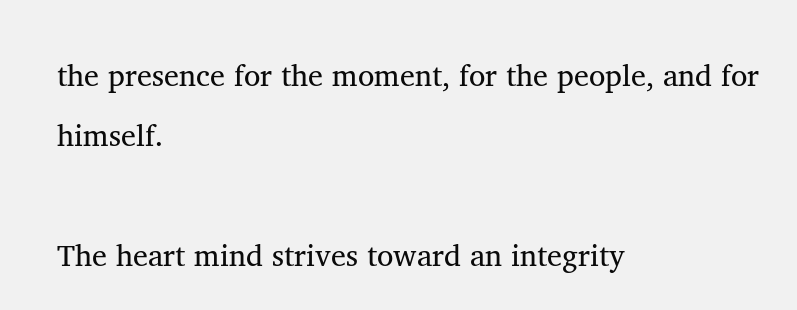the presence for the moment, for the people, and for himself.

The heart mind strives toward an integrity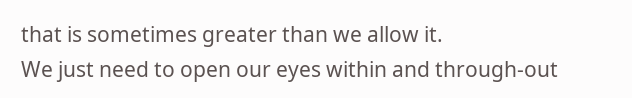that is sometimes greater than we allow it.
We just need to open our eyes within and through-out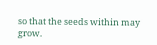so that the seeds within may grow.